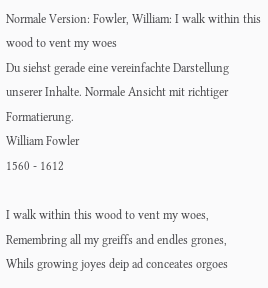Normale Version: Fowler, William: I walk within this wood to vent my woes
Du siehst gerade eine vereinfachte Darstellung unserer Inhalte. Normale Ansicht mit richtiger Formatierung.
William Fowler
1560 - 1612

I walk within this wood to vent my woes,
Remembring all my greiffs and endles grones,
Whils growing joyes deip ad conceates orgoes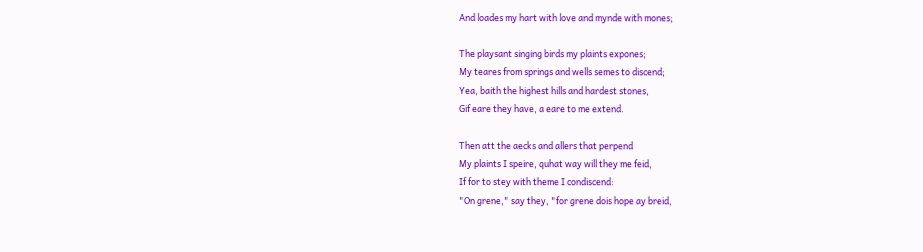And loades my hart with love and mynde with mones;

The playsant singing birds my plaints expones;
My teares from springs and wells semes to discend;
Yea, baith the highest hills and hardest stones,
Gif eare they have, a eare to me extend.

Then att the aecks and allers that perpend
My plaints I speire, quhat way will they me feid,
If for to stey with theme I condiscend:
"On grene," say they, "for grene dois hope ay breid,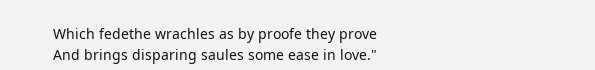Which fedethe wrachles as by proofe they prove
And brings disparing saules some ease in love."